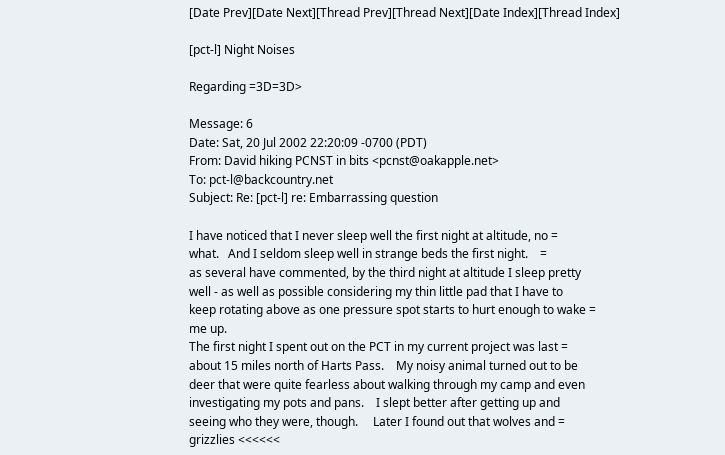[Date Prev][Date Next][Thread Prev][Thread Next][Date Index][Thread Index]

[pct-l] Night Noises

Regarding =3D=3D>

Message: 6
Date: Sat, 20 Jul 2002 22:20:09 -0700 (PDT)
From: David hiking PCNST in bits <pcnst@oakapple.net>
To: pct-l@backcountry.net
Subject: Re: [pct-l] re: Embarrassing question

I have noticed that I never sleep well the first night at altitude, no =
what.   And I seldom sleep well in strange beds the first night.    =
as several have commented, by the third night at altitude I sleep pretty
well - as well as possible considering my thin little pad that I have to
keep rotating above as one pressure spot starts to hurt enough to wake =
me up.
The first night I spent out on the PCT in my current project was last =
about 15 miles north of Harts Pass.    My noisy animal turned out to be
deer that were quite fearless about walking through my camp and even
investigating my pots and pans.    I slept better after getting up and
seeing who they were, though.     Later I found out that wolves and =
grizzlies <<<<<<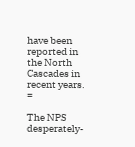have been reported in the North Cascades in recent years.                =

The NPS desperately-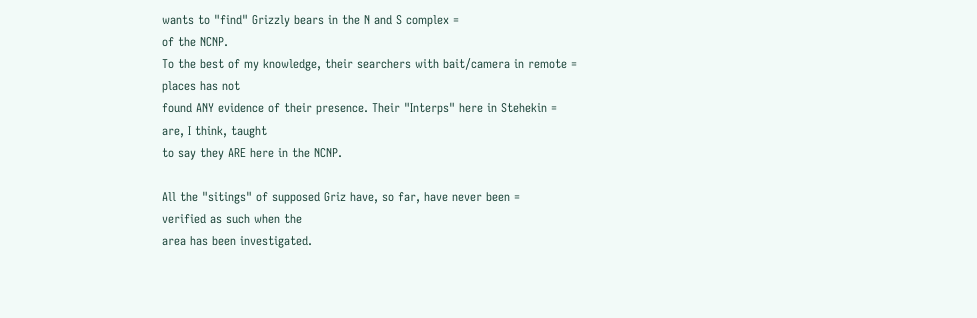wants to "find" Grizzly bears in the N and S complex =
of the NCNP.
To the best of my knowledge, their searchers with bait/camera in remote =
places has not
found ANY evidence of their presence. Their "Interps" here in Stehekin =
are, I think, taught
to say they ARE here in the NCNP.

All the "sitings" of supposed Griz have, so far, have never been =
verified as such when the
area has been investigated.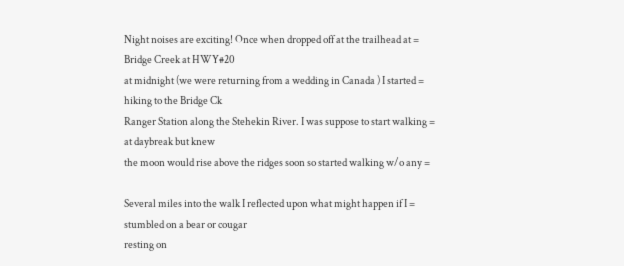Night noises are exciting! Once when dropped off at the trailhead at =
Bridge Creek at HWY#20
at midnight (we were returning from a wedding in Canada ) I started =
hiking to the Bridge Ck
Ranger Station along the Stehekin River. I was suppose to start walking =
at daybreak but knew
the moon would rise above the ridges soon so started walking w/o any =

Several miles into the walk I reflected upon what might happen if I =
stumbled on a bear or cougar
resting on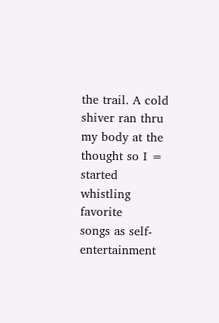the trail. A cold shiver ran thru my body at the thought so I =
started whistling favorite
songs as self-entertainment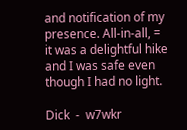and notification of my presence. All-in-all, =
it was a delightful hike
and I was safe even though I had no light.

Dick  -  w7wkr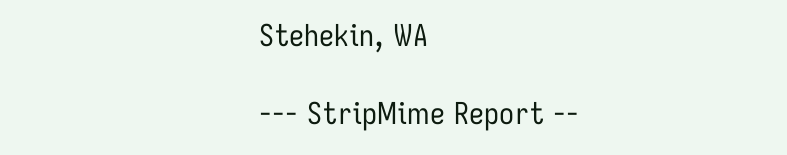Stehekin, WA

--- StripMime Report --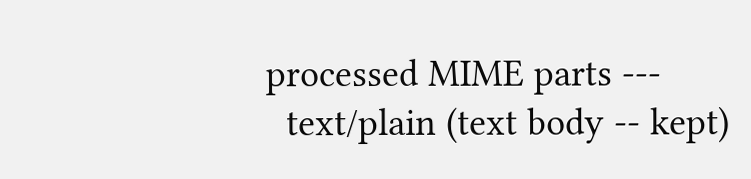processed MIME parts ---
  text/plain (text body -- kept)